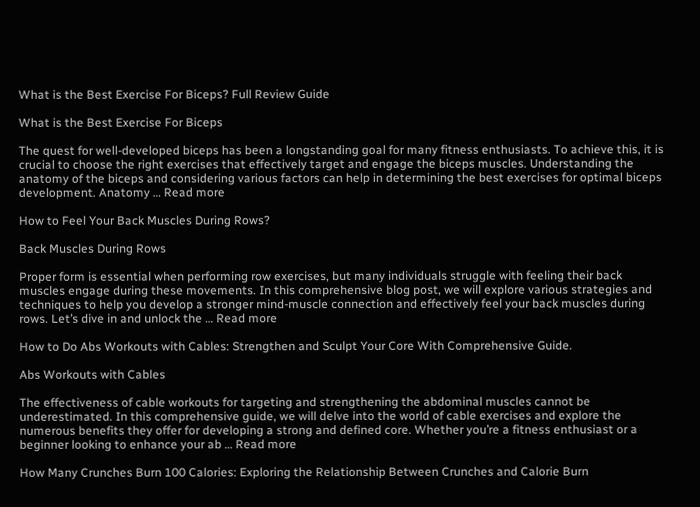What is the Best Exercise For Biceps? Full Review Guide

What is the Best Exercise For Biceps

The quest for well-developed biceps has been a longstanding goal for many fitness enthusiasts. To achieve this, it is crucial to choose the right exercises that effectively target and engage the biceps muscles. Understanding the anatomy of the biceps and considering various factors can help in determining the best exercises for optimal biceps development. Anatomy … Read more

How to Feel Your Back Muscles During Rows?

Back Muscles During Rows

Proper form is essential when performing row exercises, but many individuals struggle with feeling their back muscles engage during these movements. In this comprehensive blog post, we will explore various strategies and techniques to help you develop a stronger mind-muscle connection and effectively feel your back muscles during rows. Let’s dive in and unlock the … Read more

How to Do Abs Workouts with Cables: Strengthen and Sculpt Your Core With Comprehensive Guide.

Abs Workouts with Cables

The effectiveness of cable workouts for targeting and strengthening the abdominal muscles cannot be underestimated. In this comprehensive guide, we will delve into the world of cable exercises and explore the numerous benefits they offer for developing a strong and defined core. Whether you’re a fitness enthusiast or a beginner looking to enhance your ab … Read more

How Many Crunches Burn 100 Calories: Exploring the Relationship Between Crunches and Calorie Burn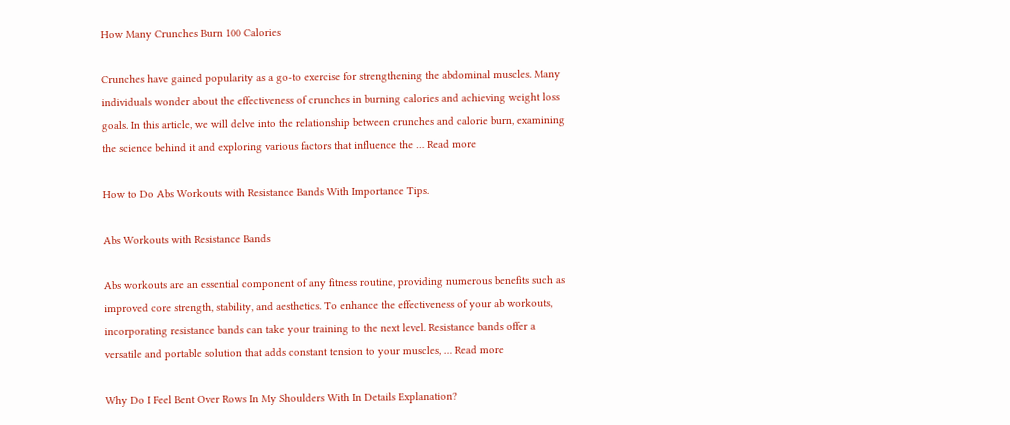How Many Crunches Burn 100 Calories

Crunches have gained popularity as a go-to exercise for strengthening the abdominal muscles. Many individuals wonder about the effectiveness of crunches in burning calories and achieving weight loss goals. In this article, we will delve into the relationship between crunches and calorie burn, examining the science behind it and exploring various factors that influence the … Read more

How to Do Abs Workouts with Resistance Bands With Importance Tips.

Abs Workouts with Resistance Bands

Abs workouts are an essential component of any fitness routine, providing numerous benefits such as improved core strength, stability, and aesthetics. To enhance the effectiveness of your ab workouts, incorporating resistance bands can take your training to the next level. Resistance bands offer a versatile and portable solution that adds constant tension to your muscles, … Read more

Why Do I Feel Bent Over Rows In My Shoulders With In Details Explanation?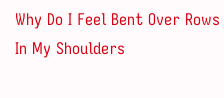Why Do I Feel Bent Over Rows In My Shoulders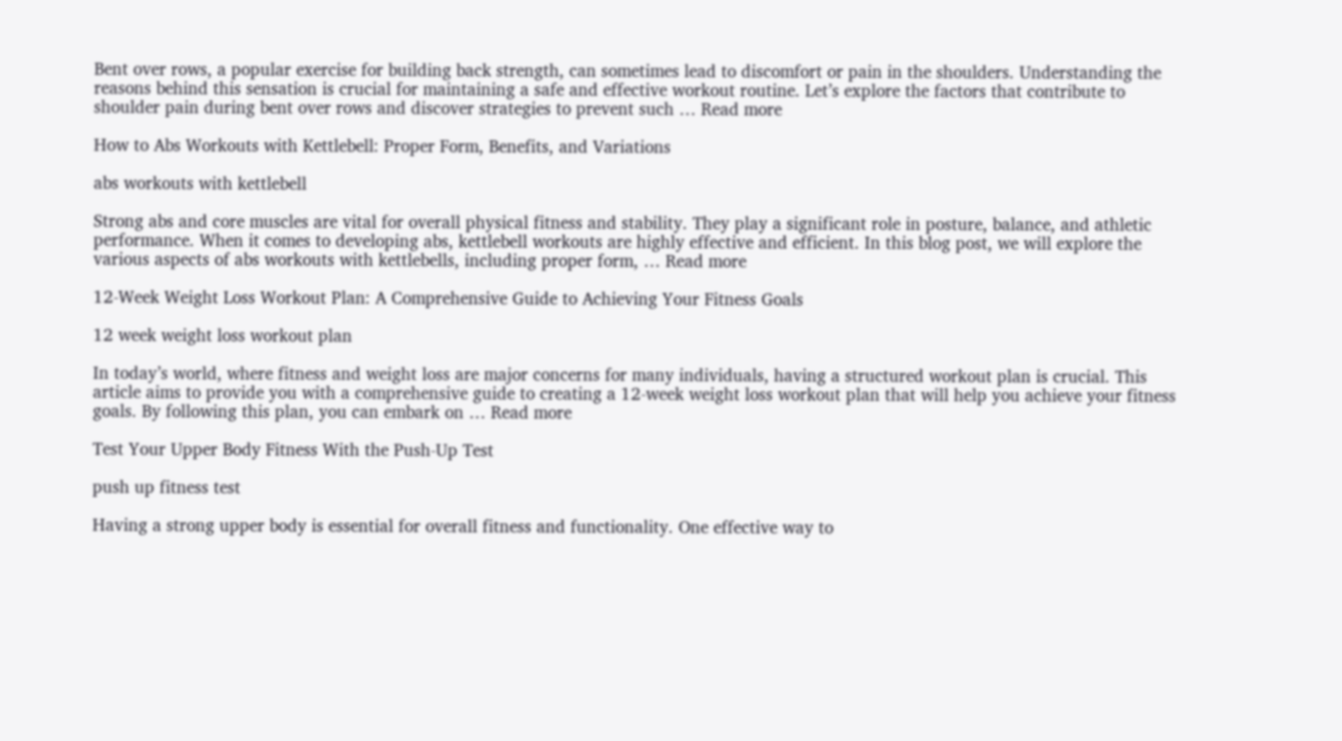Bent over rows, a popular exercise for building back strength, can sometimes lead to discomfort or pain in the shoulders. Understanding the reasons behind this sensation is crucial for maintaining a safe and effective workout routine. Let’s explore the factors that contribute to shoulder pain during bent over rows and discover strategies to prevent such … Read more

How to Abs Workouts with Kettlebell: Proper Form, Benefits, and Variations

abs workouts with kettlebell

Strong abs and core muscles are vital for overall physical fitness and stability. They play a significant role in posture, balance, and athletic performance. When it comes to developing abs, kettlebell workouts are highly effective and efficient. In this blog post, we will explore the various aspects of abs workouts with kettlebells, including proper form, … Read more

12-Week Weight Loss Workout Plan: A Comprehensive Guide to Achieving Your Fitness Goals

12 week weight loss workout plan

In today’s world, where fitness and weight loss are major concerns for many individuals, having a structured workout plan is crucial. This article aims to provide you with a comprehensive guide to creating a 12-week weight loss workout plan that will help you achieve your fitness goals. By following this plan, you can embark on … Read more

Test Your Upper Body Fitness With the Push-Up Test

push up fitness test

Having a strong upper body is essential for overall fitness and functionality. One effective way to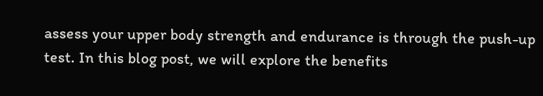assess your upper body strength and endurance is through the push-up test. In this blog post, we will explore the benefits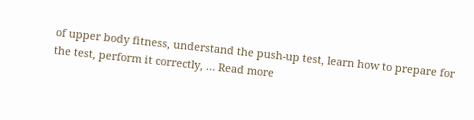of upper body fitness, understand the push-up test, learn how to prepare for the test, perform it correctly, … Read more